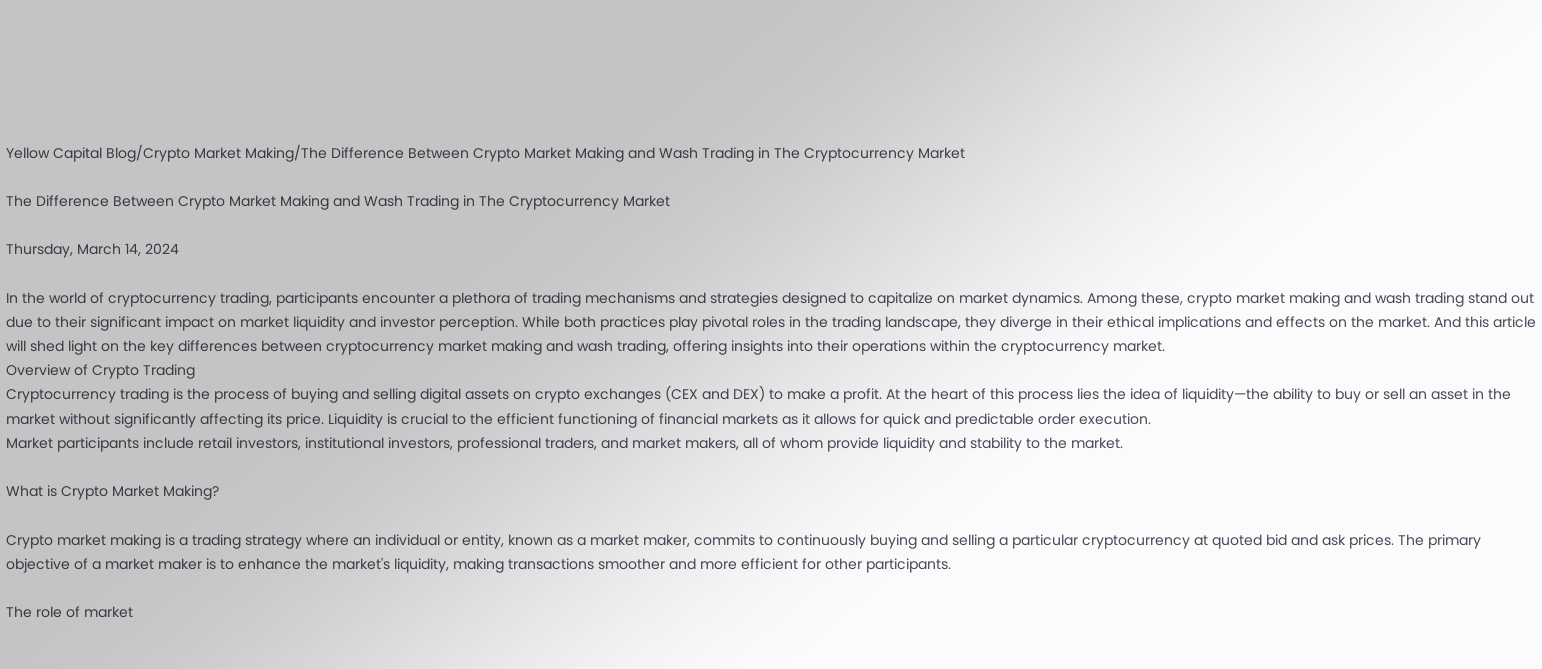Yellow Capital Blog/Crypto Market Making/The Difference Between Crypto Market Making and Wash Trading in The Cryptocurrency Market

The Difference Between Crypto Market Making and Wash Trading in The Cryptocurrency Market

Thursday, March 14, 2024

In the world of cryptocurrency trading, participants encounter a plethora of trading mechanisms and strategies designed to capitalize on market dynamics. Among these, crypto market making and wash trading stand out due to their significant impact on market liquidity and investor perception. While both practices play pivotal roles in the trading landscape, they diverge in their ethical implications and effects on the market. And this article will shed light on the key differences between cryptocurrency market making and wash trading, offering insights into their operations within the cryptocurrency market.
Overview of Crypto Trading
Cryptocurrency trading is the process of buying and selling digital assets on crypto exchanges (CEX and DEX) to make a profit. At the heart of this process lies the idea of liquidity—the ability to buy or sell an asset in the market without significantly affecting its price. Liquidity is crucial to the efficient functioning of financial markets as it allows for quick and predictable order execution.
Market participants include retail investors, institutional investors, professional traders, and market makers, all of whom provide liquidity and stability to the market.

What is Crypto Market Making?

Crypto market making is a trading strategy where an individual or entity, known as a market maker, commits to continuously buying and selling a particular cryptocurrency at quoted bid and ask prices. The primary objective of a market maker is to enhance the market's liquidity, making transactions smoother and more efficient for other participants.

The role of market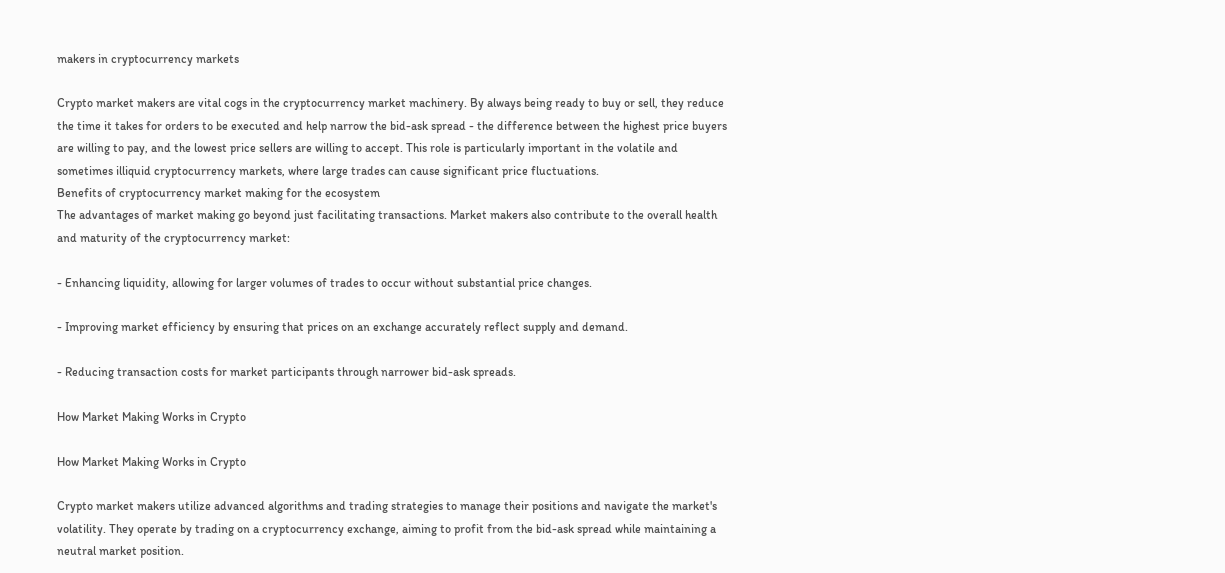makers in cryptocurrency markets

Crypto market makers are vital cogs in the cryptocurrency market machinery. By always being ready to buy or sell, they reduce the time it takes for orders to be executed and help narrow the bid-ask spread - the difference between the highest price buyers are willing to pay, and the lowest price sellers are willing to accept. This role is particularly important in the volatile and sometimes illiquid cryptocurrency markets, where large trades can cause significant price fluctuations.
Benefits of cryptocurrency market making for the ecosystem
The advantages of market making go beyond just facilitating transactions. Market makers also contribute to the overall health and maturity of the cryptocurrency market:

- Enhancing liquidity, allowing for larger volumes of trades to occur without substantial price changes.

- Improving market efficiency by ensuring that prices on an exchange accurately reflect supply and demand.

- Reducing transaction costs for market participants through narrower bid-ask spreads.

How Market Making Works in Crypto

How Market Making Works in Crypto

Crypto market makers utilize advanced algorithms and trading strategies to manage their positions and navigate the market's volatility. They operate by trading on a cryptocurrency exchange, aiming to profit from the bid-ask spread while maintaining a neutral market position.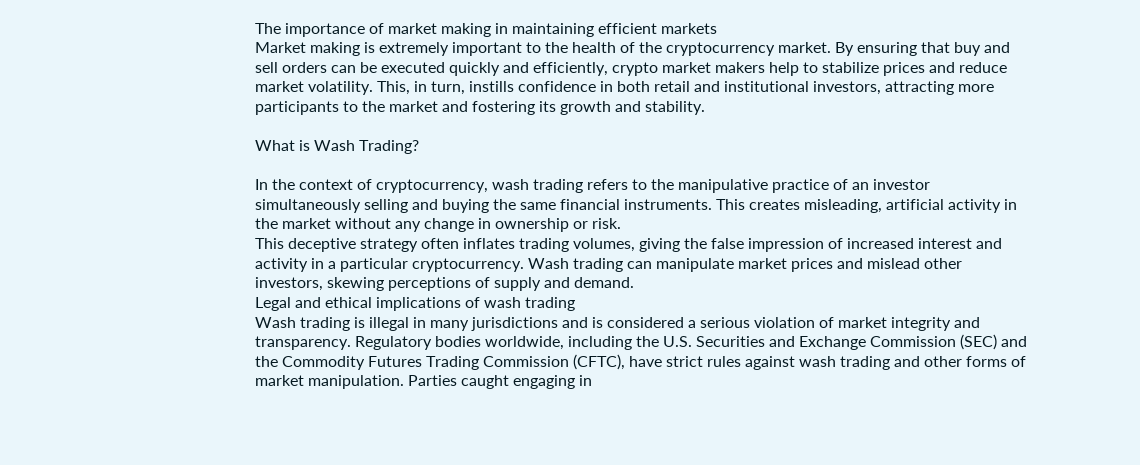The importance of market making in maintaining efficient markets
Market making is extremely important to the health of the cryptocurrency market. By ensuring that buy and sell orders can be executed quickly and efficiently, crypto market makers help to stabilize prices and reduce market volatility. This, in turn, instills confidence in both retail and institutional investors, attracting more participants to the market and fostering its growth and stability.

What is Wash Trading?

In the context of cryptocurrency, wash trading refers to the manipulative practice of an investor simultaneously selling and buying the same financial instruments. This creates misleading, artificial activity in the market without any change in ownership or risk.
This deceptive strategy often inflates trading volumes, giving the false impression of increased interest and activity in a particular cryptocurrency. Wash trading can manipulate market prices and mislead other investors, skewing perceptions of supply and demand.
Legal and ethical implications of wash trading
Wash trading is illegal in many jurisdictions and is considered a serious violation of market integrity and transparency. Regulatory bodies worldwide, including the U.S. Securities and Exchange Commission (SEC) and the Commodity Futures Trading Commission (CFTC), have strict rules against wash trading and other forms of market manipulation. Parties caught engaging in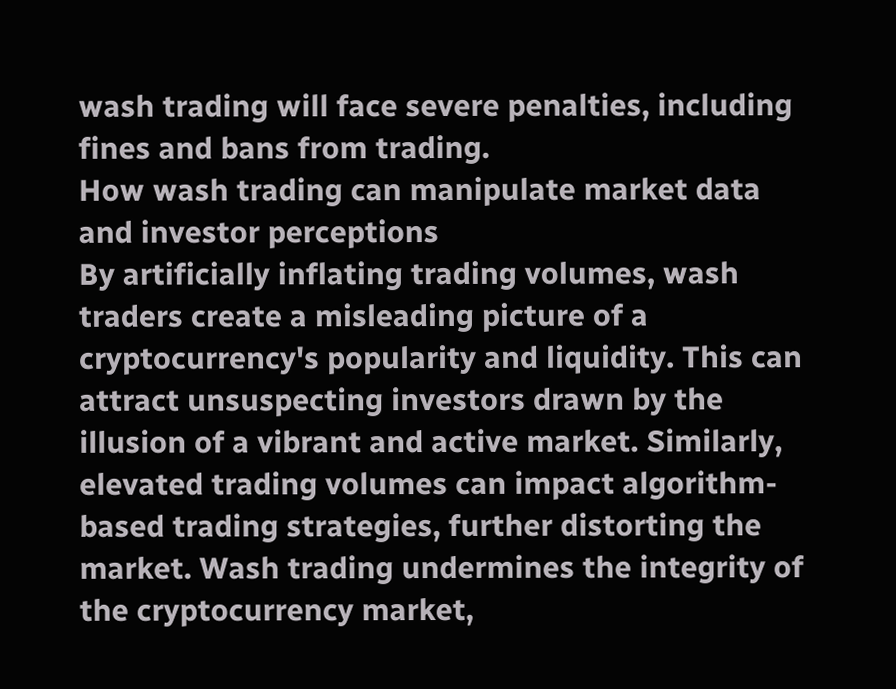wash trading will face severe penalties, including fines and bans from trading.
How wash trading can manipulate market data and investor perceptions
By artificially inflating trading volumes, wash traders create a misleading picture of a cryptocurrency's popularity and liquidity. This can attract unsuspecting investors drawn by the illusion of a vibrant and active market. Similarly, elevated trading volumes can impact algorithm-based trading strategies, further distorting the market. Wash trading undermines the integrity of the cryptocurrency market,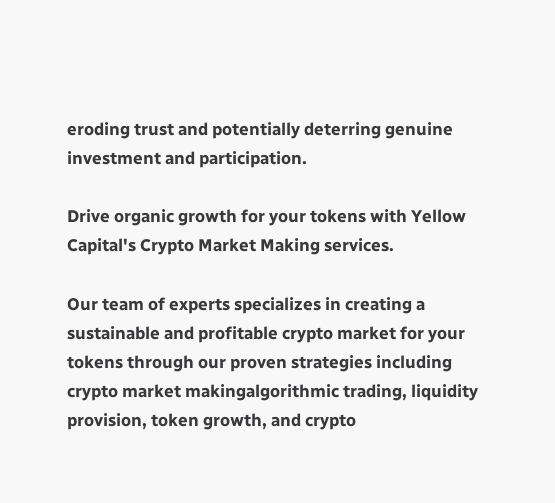eroding trust and potentially deterring genuine investment and participation.

Drive organic growth for your tokens with Yellow Capital's Crypto Market Making services.

Our team of experts specializes in creating a sustainable and profitable crypto market for your tokens through our proven strategies including crypto market makingalgorithmic trading, liquidity provision, token growth, and crypto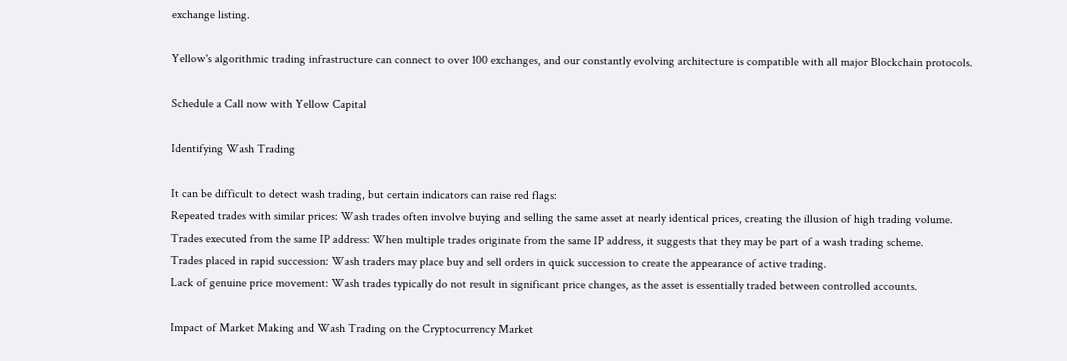exchange listing.

Yellow's algorithmic trading infrastructure can connect to over 100 exchanges, and our constantly evolving architecture is compatible with all major Blockchain protocols.

Schedule a Call now with Yellow Capital

Identifying Wash Trading

It can be difficult to detect wash trading, but certain indicators can raise red flags:
Repeated trades with similar prices: Wash trades often involve buying and selling the same asset at nearly identical prices, creating the illusion of high trading volume.
Trades executed from the same IP address: When multiple trades originate from the same IP address, it suggests that they may be part of a wash trading scheme.
Trades placed in rapid succession: Wash traders may place buy and sell orders in quick succession to create the appearance of active trading.
Lack of genuine price movement: Wash trades typically do not result in significant price changes, as the asset is essentially traded between controlled accounts.

Impact of Market Making and Wash Trading on the Cryptocurrency Market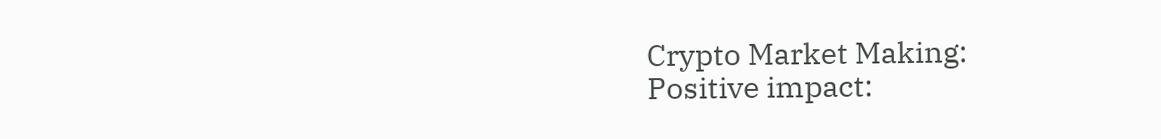Crypto Market Making:
Positive impact: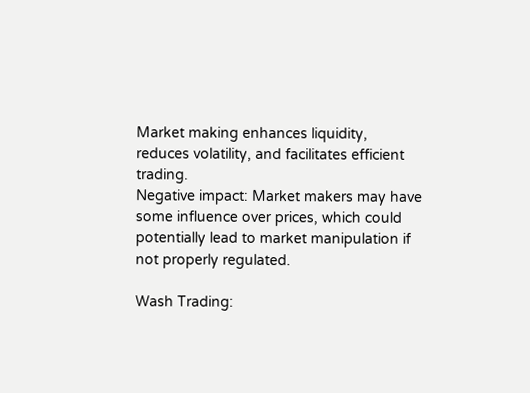Market making enhances liquidity, reduces volatility, and facilitates efficient trading.
Negative impact: Market makers may have some influence over prices, which could potentially lead to market manipulation if not properly regulated.

Wash Trading: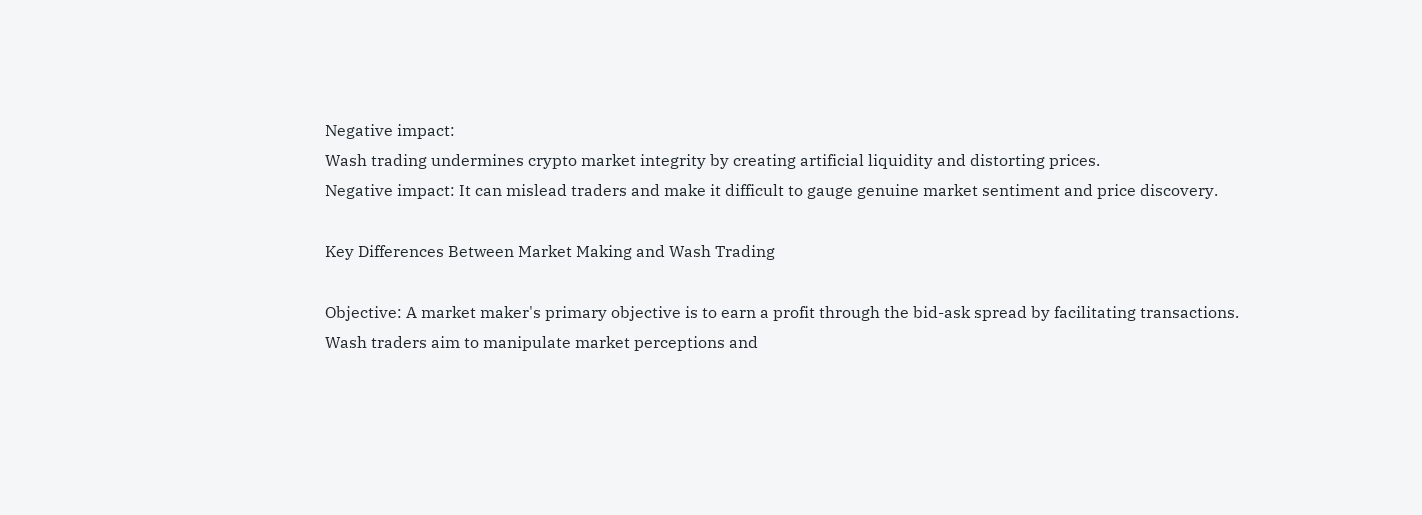Negative impact:
Wash trading undermines crypto market integrity by creating artificial liquidity and distorting prices.
Negative impact: It can mislead traders and make it difficult to gauge genuine market sentiment and price discovery.

Key Differences Between Market Making and Wash Trading

Objective: A market maker's primary objective is to earn a profit through the bid-ask spread by facilitating transactions. Wash traders aim to manipulate market perceptions and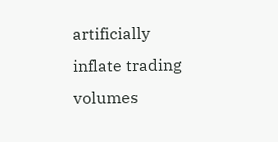artificially inflate trading volumes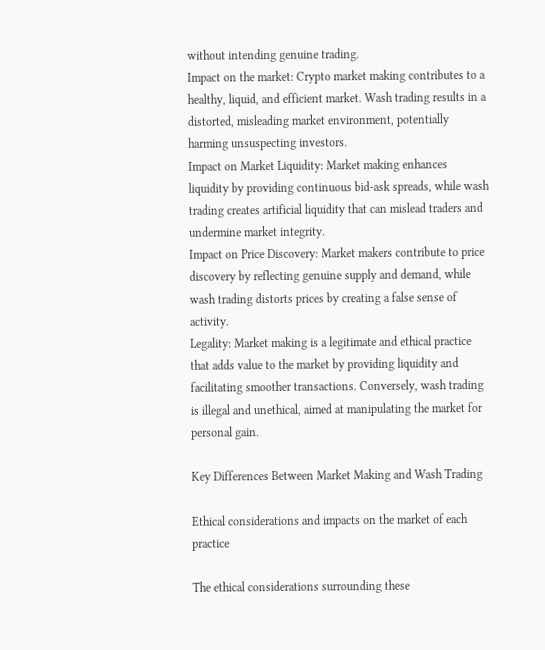without intending genuine trading.
Impact on the market: Crypto market making contributes to a healthy, liquid, and efficient market. Wash trading results in a distorted, misleading market environment, potentially harming unsuspecting investors.
Impact on Market Liquidity: Market making enhances liquidity by providing continuous bid-ask spreads, while wash trading creates artificial liquidity that can mislead traders and undermine market integrity.
Impact on Price Discovery: Market makers contribute to price discovery by reflecting genuine supply and demand, while wash trading distorts prices by creating a false sense of activity.
Legality: Market making is a legitimate and ethical practice that adds value to the market by providing liquidity and facilitating smoother transactions. Conversely, wash trading is illegal and unethical, aimed at manipulating the market for personal gain.

Key Differences Between Market Making and Wash Trading

Ethical considerations and impacts on the market of each practice

The ethical considerations surrounding these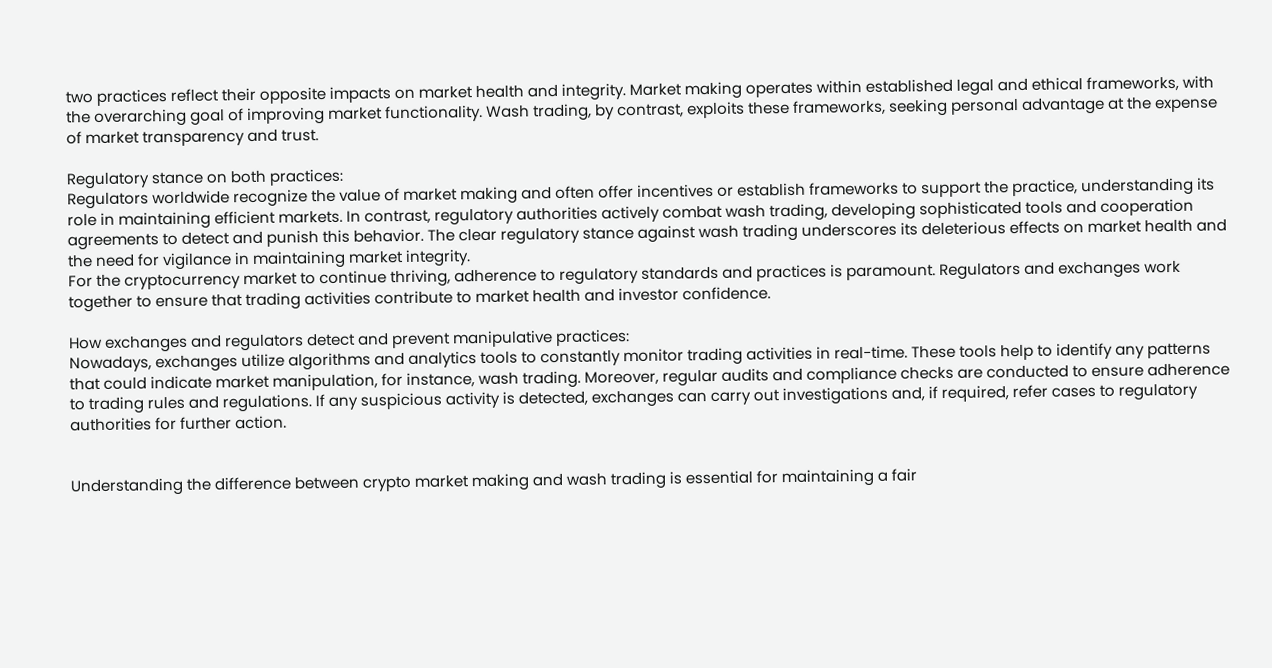two practices reflect their opposite impacts on market health and integrity. Market making operates within established legal and ethical frameworks, with the overarching goal of improving market functionality. Wash trading, by contrast, exploits these frameworks, seeking personal advantage at the expense of market transparency and trust.

Regulatory stance on both practices:
Regulators worldwide recognize the value of market making and often offer incentives or establish frameworks to support the practice, understanding its role in maintaining efficient markets. In contrast, regulatory authorities actively combat wash trading, developing sophisticated tools and cooperation agreements to detect and punish this behavior. The clear regulatory stance against wash trading underscores its deleterious effects on market health and the need for vigilance in maintaining market integrity.
For the cryptocurrency market to continue thriving, adherence to regulatory standards and practices is paramount. Regulators and exchanges work together to ensure that trading activities contribute to market health and investor confidence.

How exchanges and regulators detect and prevent manipulative practices:
Nowadays, exchanges utilize algorithms and analytics tools to constantly monitor trading activities in real-time. These tools help to identify any patterns that could indicate market manipulation, for instance, wash trading. Moreover, regular audits and compliance checks are conducted to ensure adherence to trading rules and regulations. If any suspicious activity is detected, exchanges can carry out investigations and, if required, refer cases to regulatory authorities for further action.


Understanding the difference between crypto market making and wash trading is essential for maintaining a fair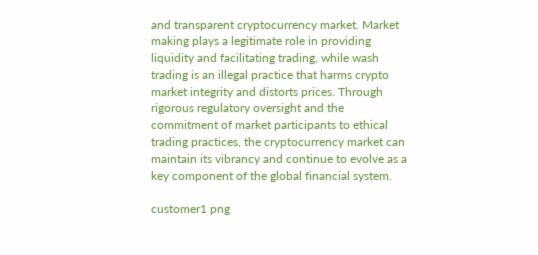and transparent cryptocurrency market. Market making plays a legitimate role in providing liquidity and facilitating trading, while wash trading is an illegal practice that harms crypto market integrity and distorts prices. Through rigorous regulatory oversight and the commitment of market participants to ethical trading practices, the cryptocurrency market can maintain its vibrancy and continue to evolve as a key component of the global financial system.

customer1 png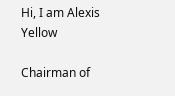Hi, I am Alexis Yellow

Chairman of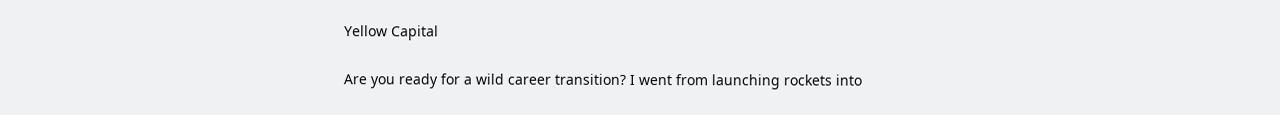Yellow Capital

Are you ready for a wild career transition? I went from launching rockets into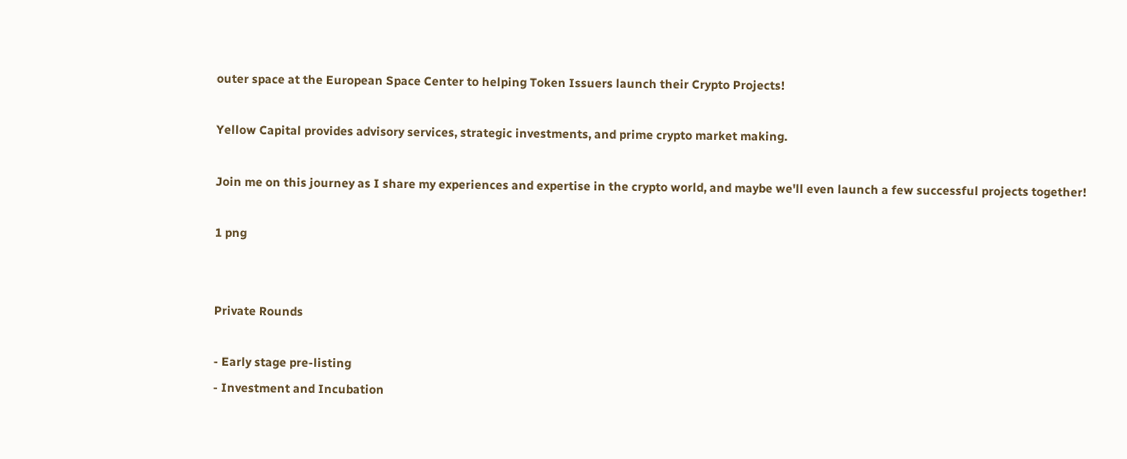outer space at the European Space Center to helping Token Issuers launch their Crypto Projects!

Yellow Capital provides advisory services, strategic investments, and prime crypto market making.

Join me on this journey as I share my experiences and expertise in the crypto world, and maybe we'll even launch a few successful projects together!

1 png


Private Rounds

- Early stage pre-listing
- Investment and Incubation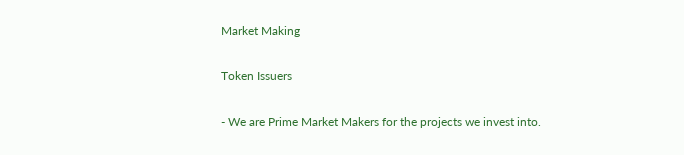Market Making

Token Issuers

- We are Prime Market Makers for the projects we invest into.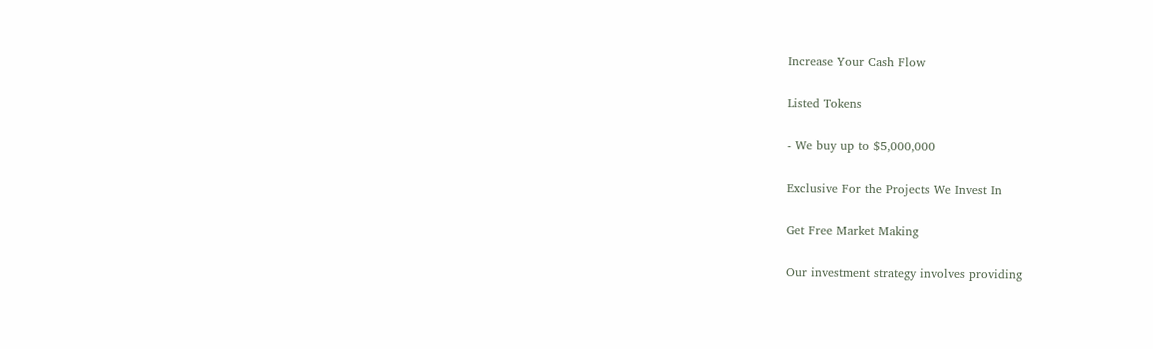Increase Your Cash Flow

Listed Tokens

- We buy up to $5,000,000

Exclusive For the Projects We Invest In

Get Free Market Making

Our investment strategy involves providing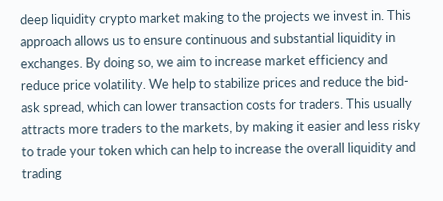deep liquidity crypto market making to the projects we invest in. This approach allows us to ensure continuous and substantial liquidity in exchanges. By doing so, we aim to increase market efficiency and reduce price volatility. We help to stabilize prices and reduce the bid-ask spread, which can lower transaction costs for traders. This usually attracts more traders to the markets, by making it easier and less risky to trade your token which can help to increase the overall liquidity and trading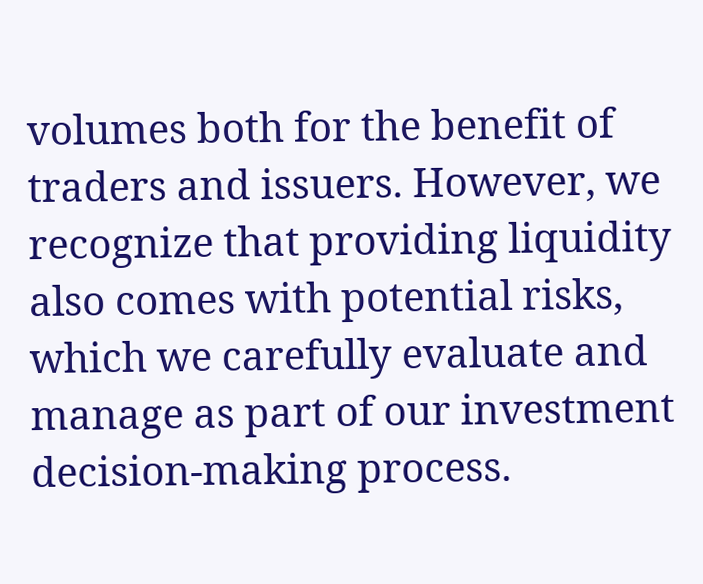volumes both for the benefit of traders and issuers. However, we recognize that providing liquidity also comes with potential risks, which we carefully evaluate and manage as part of our investment decision-making process.